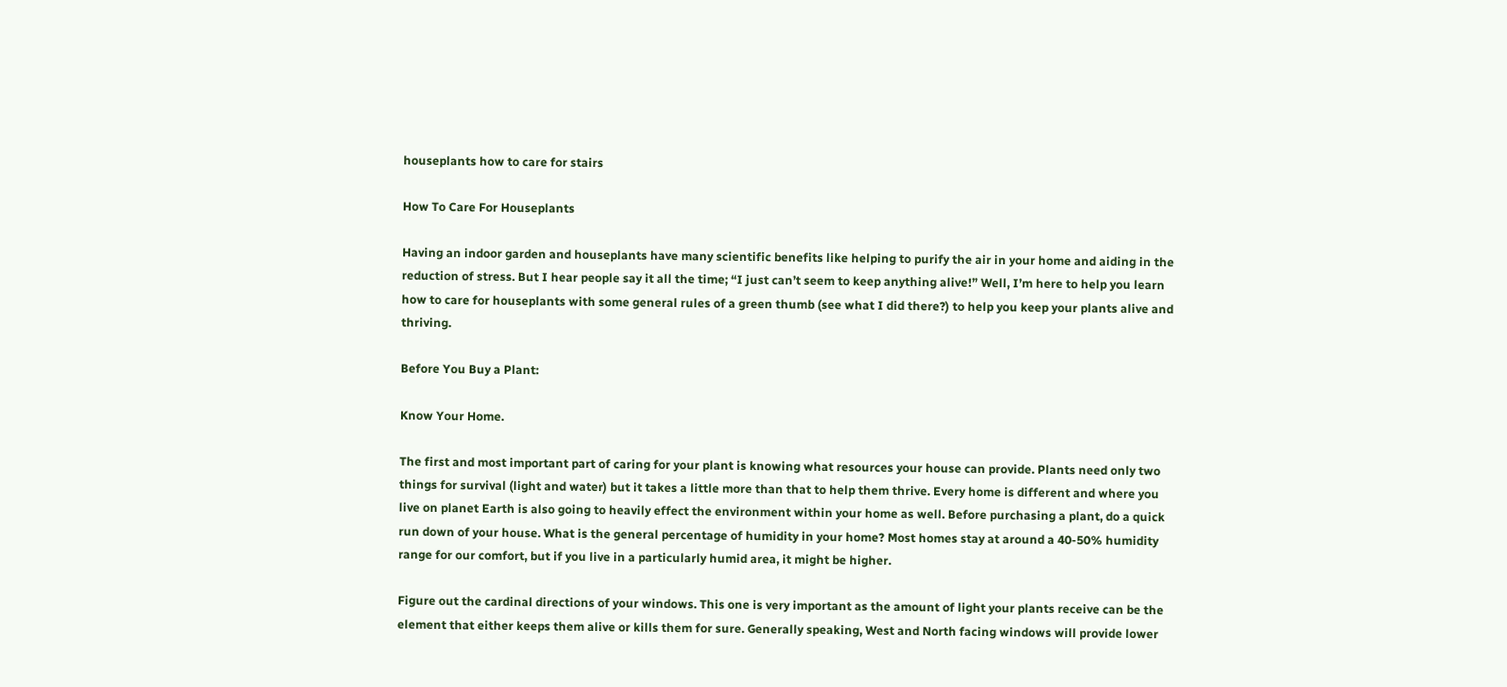houseplants how to care for stairs

How To Care For Houseplants

Having an indoor garden and houseplants have many scientific benefits like helping to purify the air in your home and aiding in the reduction of stress. But I hear people say it all the time; “I just can’t seem to keep anything alive!” Well, I’m here to help you learn how to care for houseplants with some general rules of a green thumb (see what I did there?) to help you keep your plants alive and thriving.

Before You Buy a Plant:

Know Your Home.

The first and most important part of caring for your plant is knowing what resources your house can provide. Plants need only two things for survival (light and water) but it takes a little more than that to help them thrive. Every home is different and where you live on planet Earth is also going to heavily effect the environment within your home as well. Before purchasing a plant, do a quick run down of your house. What is the general percentage of humidity in your home? Most homes stay at around a 40-50% humidity range for our comfort, but if you live in a particularly humid area, it might be higher.

Figure out the cardinal directions of your windows. This one is very important as the amount of light your plants receive can be the element that either keeps them alive or kills them for sure. Generally speaking, West and North facing windows will provide lower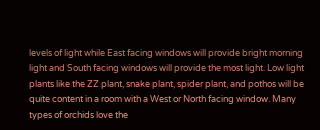levels of light while East facing windows will provide bright morning light and South facing windows will provide the most light. Low light plants like the ZZ plant, snake plant, spider plant, and pothos will be quite content in a room with a West or North facing window. Many types of orchids love the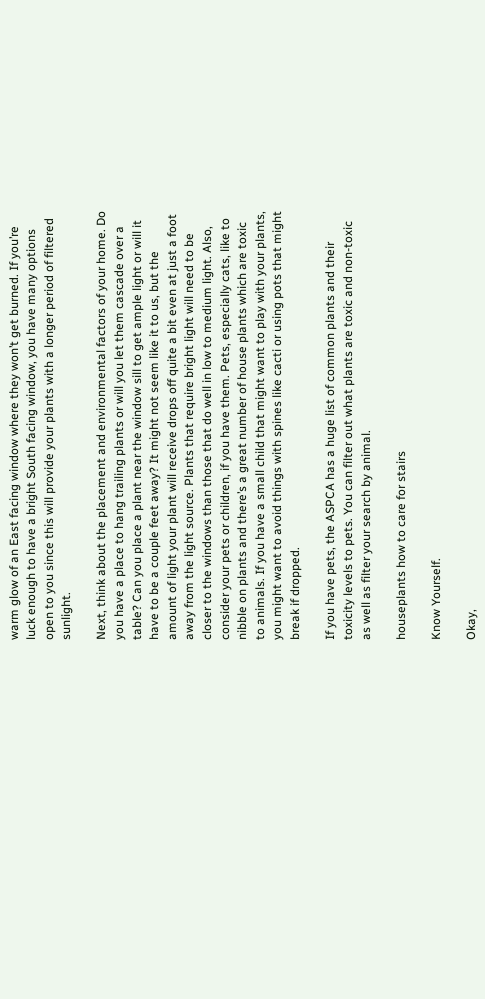warm glow of an East facing window where they won’t get burned. If you’re luck enough to have a bright South facing window, you have many options open to you since this will provide your plants with a longer period of filtered sunlight.

Next, think about the placement and environmental factors of your home. Do you have a place to hang trailing plants or will you let them cascade over a table? Can you place a plant near the window sill to get ample light or will it have to be a couple feet away? It might not seem like it to us, but the amount of light your plant will receive drops off quite a bit even at just a foot away from the light source. Plants that require bright light will need to be closer to the windows than those that do well in low to medium light. Also, consider your pets or children, if you have them. Pets, especially cats, like to nibble on plants and there’s a great number of house plants which are toxic to animals. If you have a small child that might want to play with your plants, you might want to avoid things with spines like cacti or using pots that might break if dropped.

If you have pets, the ASPCA has a huge list of common plants and their toxicity levels to pets. You can filter out what plants are toxic and non-toxic as well as filter your search by animal.

houseplants how to care for stairs

Know Yourself.

Okay,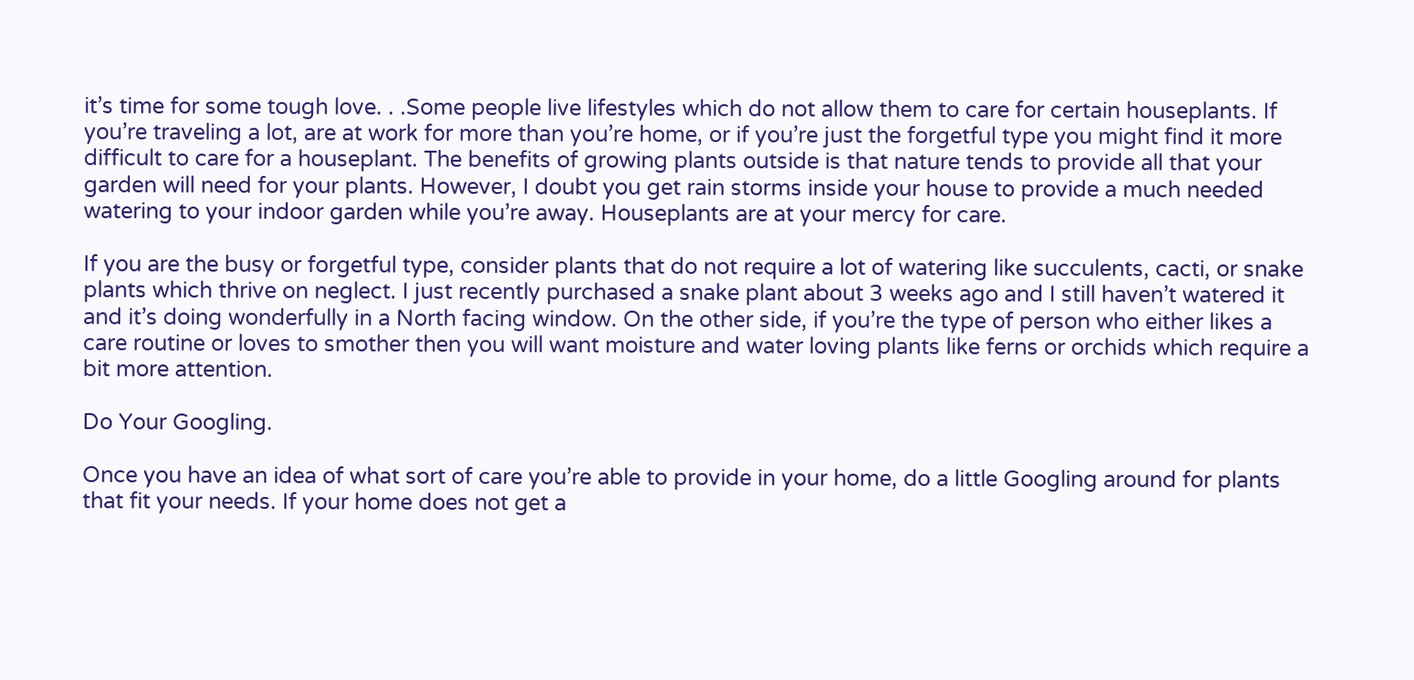it’s time for some tough love. . .Some people live lifestyles which do not allow them to care for certain houseplants. If you’re traveling a lot, are at work for more than you’re home, or if you’re just the forgetful type you might find it more difficult to care for a houseplant. The benefits of growing plants outside is that nature tends to provide all that your garden will need for your plants. However, I doubt you get rain storms inside your house to provide a much needed watering to your indoor garden while you’re away. Houseplants are at your mercy for care.

If you are the busy or forgetful type, consider plants that do not require a lot of watering like succulents, cacti, or snake plants which thrive on neglect. I just recently purchased a snake plant about 3 weeks ago and I still haven’t watered it and it’s doing wonderfully in a North facing window. On the other side, if you’re the type of person who either likes a care routine or loves to smother then you will want moisture and water loving plants like ferns or orchids which require a bit more attention.

Do Your Googling.

Once you have an idea of what sort of care you’re able to provide in your home, do a little Googling around for plants that fit your needs. If your home does not get a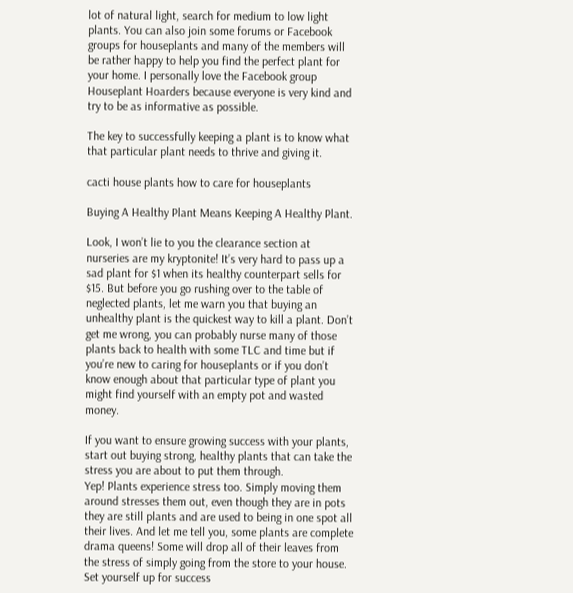lot of natural light, search for medium to low light plants. You can also join some forums or Facebook groups for houseplants and many of the members will be rather happy to help you find the perfect plant for your home. I personally love the Facebook group Houseplant Hoarders because everyone is very kind and try to be as informative as possible.

The key to successfully keeping a plant is to know what that particular plant needs to thrive and giving it.

cacti house plants how to care for houseplants

Buying A Healthy Plant Means Keeping A Healthy Plant.

Look, I won’t lie to you the clearance section at nurseries are my kryptonite! It’s very hard to pass up a sad plant for $1 when its healthy counterpart sells for $15. But before you go rushing over to the table of neglected plants, let me warn you that buying an unhealthy plant is the quickest way to kill a plant. Don’t get me wrong, you can probably nurse many of those plants back to health with some TLC and time but if you’re new to caring for houseplants or if you don’t know enough about that particular type of plant you might find yourself with an empty pot and wasted money.

If you want to ensure growing success with your plants, start out buying strong, healthy plants that can take the stress you are about to put them through.
Yep! Plants experience stress too. Simply moving them around stresses them out, even though they are in pots they are still plants and are used to being in one spot all their lives. And let me tell you, some plants are complete drama queens! Some will drop all of their leaves from the stress of simply going from the store to your house. Set yourself up for success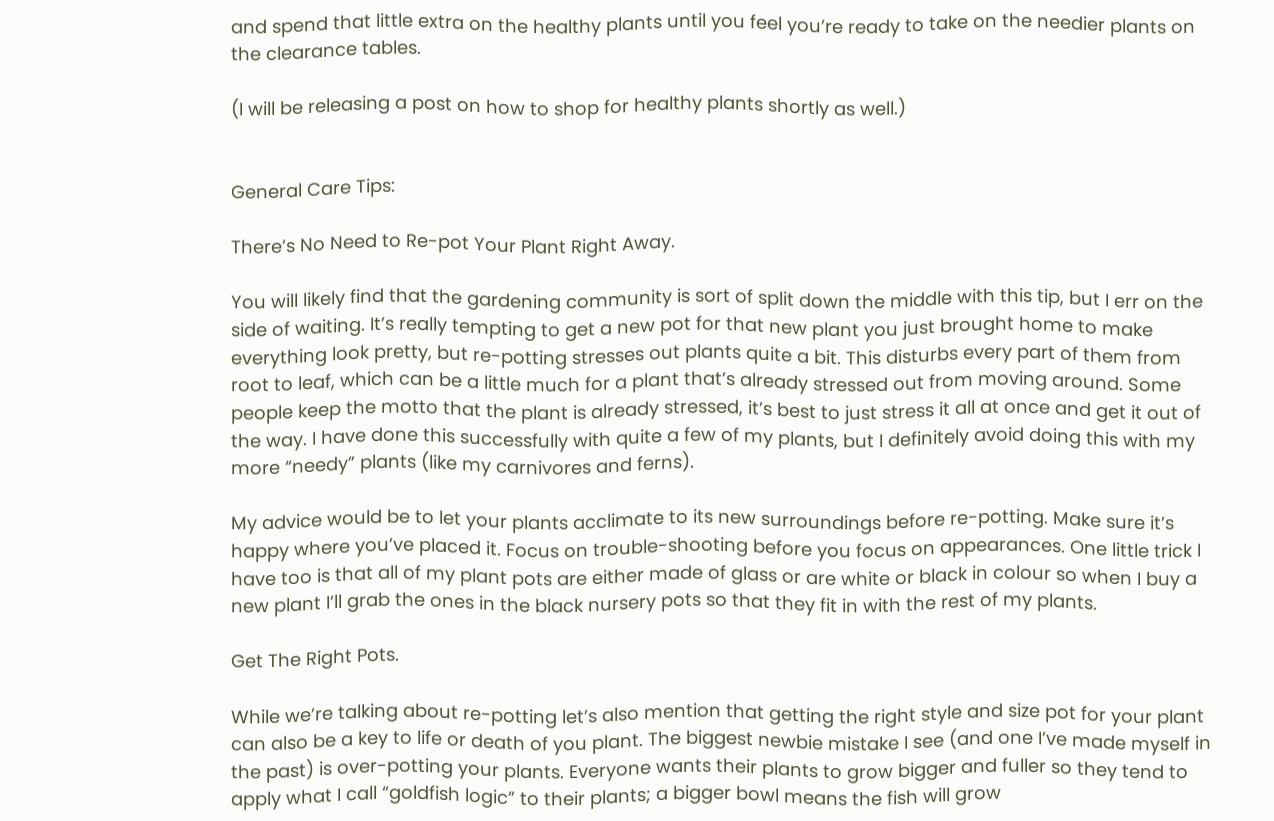and spend that little extra on the healthy plants until you feel you’re ready to take on the needier plants on the clearance tables.

(I will be releasing a post on how to shop for healthy plants shortly as well.)


General Care Tips:

There’s No Need to Re-pot Your Plant Right Away.

You will likely find that the gardening community is sort of split down the middle with this tip, but I err on the side of waiting. It’s really tempting to get a new pot for that new plant you just brought home to make everything look pretty, but re-potting stresses out plants quite a bit. This disturbs every part of them from root to leaf, which can be a little much for a plant that’s already stressed out from moving around. Some people keep the motto that the plant is already stressed, it’s best to just stress it all at once and get it out of the way. I have done this successfully with quite a few of my plants, but I definitely avoid doing this with my more “needy” plants (like my carnivores and ferns).

My advice would be to let your plants acclimate to its new surroundings before re-potting. Make sure it’s happy where you’ve placed it. Focus on trouble-shooting before you focus on appearances. One little trick I have too is that all of my plant pots are either made of glass or are white or black in colour so when I buy a new plant I’ll grab the ones in the black nursery pots so that they fit in with the rest of my plants.

Get The Right Pots.

While we’re talking about re-potting let’s also mention that getting the right style and size pot for your plant can also be a key to life or death of you plant. The biggest newbie mistake I see (and one I’ve made myself in the past) is over-potting your plants. Everyone wants their plants to grow bigger and fuller so they tend to apply what I call “goldfish logic” to their plants; a bigger bowl means the fish will grow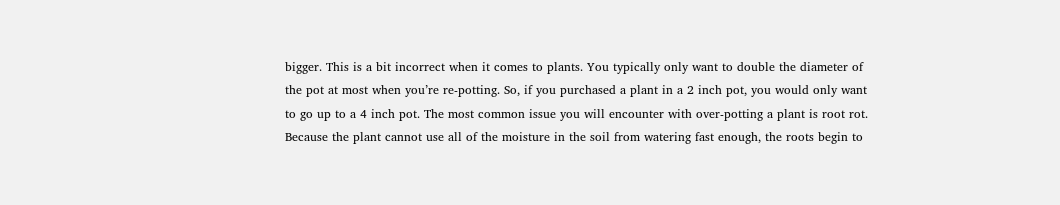bigger. This is a bit incorrect when it comes to plants. You typically only want to double the diameter of the pot at most when you’re re-potting. So, if you purchased a plant in a 2 inch pot, you would only want to go up to a 4 inch pot. The most common issue you will encounter with over-potting a plant is root rot. Because the plant cannot use all of the moisture in the soil from watering fast enough, the roots begin to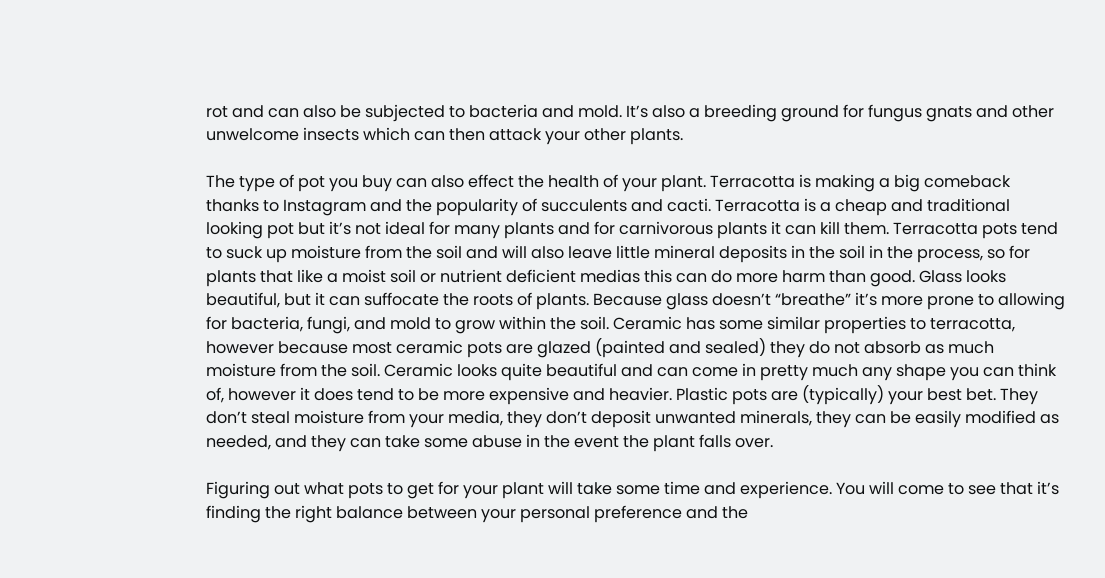rot and can also be subjected to bacteria and mold. It’s also a breeding ground for fungus gnats and other unwelcome insects which can then attack your other plants.

The type of pot you buy can also effect the health of your plant. Terracotta is making a big comeback thanks to Instagram and the popularity of succulents and cacti. Terracotta is a cheap and traditional looking pot but it’s not ideal for many plants and for carnivorous plants it can kill them. Terracotta pots tend to suck up moisture from the soil and will also leave little mineral deposits in the soil in the process, so for plants that like a moist soil or nutrient deficient medias this can do more harm than good. Glass looks beautiful, but it can suffocate the roots of plants. Because glass doesn’t “breathe” it’s more prone to allowing for bacteria, fungi, and mold to grow within the soil. Ceramic has some similar properties to terracotta, however because most ceramic pots are glazed (painted and sealed) they do not absorb as much moisture from the soil. Ceramic looks quite beautiful and can come in pretty much any shape you can think of, however it does tend to be more expensive and heavier. Plastic pots are (typically) your best bet. They don’t steal moisture from your media, they don’t deposit unwanted minerals, they can be easily modified as needed, and they can take some abuse in the event the plant falls over.

Figuring out what pots to get for your plant will take some time and experience. You will come to see that it’s finding the right balance between your personal preference and the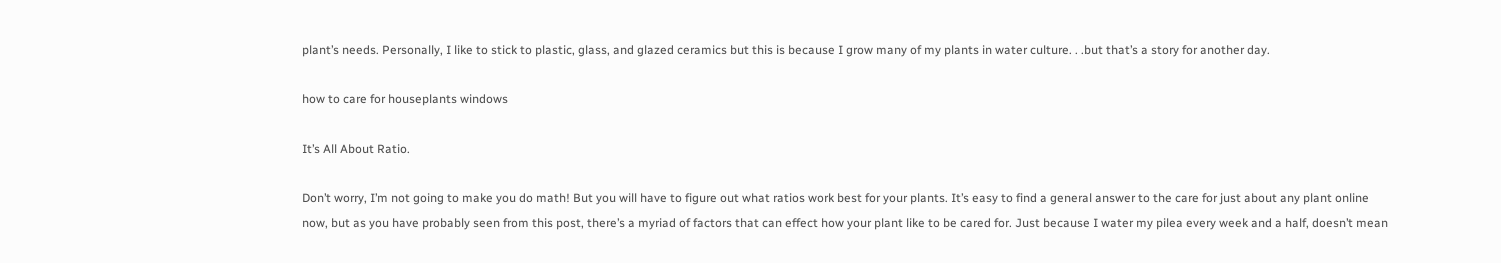plant’s needs. Personally, I like to stick to plastic, glass, and glazed ceramics but this is because I grow many of my plants in water culture. . .but that’s a story for another day.

how to care for houseplants windows

It’s All About Ratio.

Don’t worry, I’m not going to make you do math! But you will have to figure out what ratios work best for your plants. It’s easy to find a general answer to the care for just about any plant online now, but as you have probably seen from this post, there’s a myriad of factors that can effect how your plant like to be cared for. Just because I water my pilea every week and a half, doesn’t mean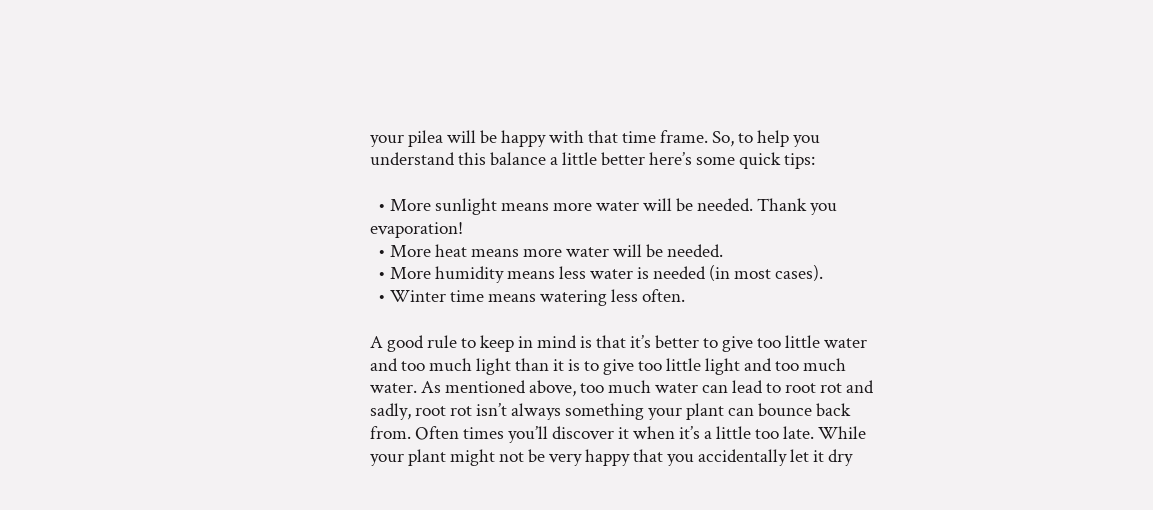your pilea will be happy with that time frame. So, to help you understand this balance a little better here’s some quick tips:

  • More sunlight means more water will be needed. Thank you evaporation!
  • More heat means more water will be needed.
  • More humidity means less water is needed (in most cases).
  • Winter time means watering less often.

A good rule to keep in mind is that it’s better to give too little water and too much light than it is to give too little light and too much water. As mentioned above, too much water can lead to root rot and sadly, root rot isn’t always something your plant can bounce back from. Often times you’ll discover it when it’s a little too late. While your plant might not be very happy that you accidentally let it dry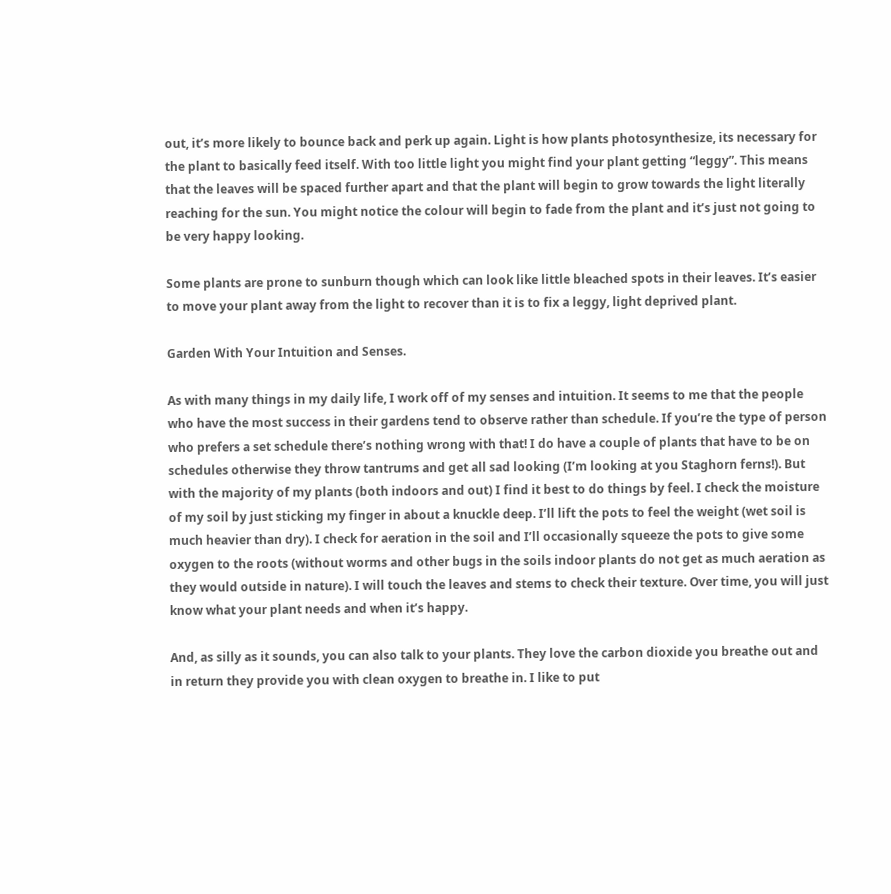out, it’s more likely to bounce back and perk up again. Light is how plants photosynthesize, its necessary for the plant to basically feed itself. With too little light you might find your plant getting “leggy”. This means that the leaves will be spaced further apart and that the plant will begin to grow towards the light literally reaching for the sun. You might notice the colour will begin to fade from the plant and it’s just not going to be very happy looking.

Some plants are prone to sunburn though which can look like little bleached spots in their leaves. It’s easier to move your plant away from the light to recover than it is to fix a leggy, light deprived plant.

Garden With Your Intuition and Senses.

As with many things in my daily life, I work off of my senses and intuition. It seems to me that the people who have the most success in their gardens tend to observe rather than schedule. If you’re the type of person who prefers a set schedule there’s nothing wrong with that! I do have a couple of plants that have to be on schedules otherwise they throw tantrums and get all sad looking (I’m looking at you Staghorn ferns!). But with the majority of my plants (both indoors and out) I find it best to do things by feel. I check the moisture of my soil by just sticking my finger in about a knuckle deep. I’ll lift the pots to feel the weight (wet soil is much heavier than dry). I check for aeration in the soil and I’ll occasionally squeeze the pots to give some oxygen to the roots (without worms and other bugs in the soils indoor plants do not get as much aeration as they would outside in nature). I will touch the leaves and stems to check their texture. Over time, you will just know what your plant needs and when it’s happy.

And, as silly as it sounds, you can also talk to your plants. They love the carbon dioxide you breathe out and in return they provide you with clean oxygen to breathe in. I like to put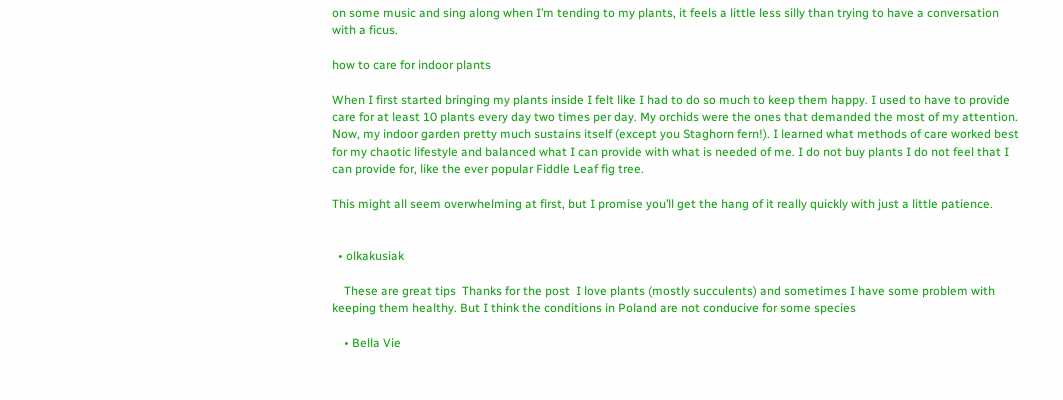on some music and sing along when I’m tending to my plants, it feels a little less silly than trying to have a conversation with a ficus.

how to care for indoor plants

When I first started bringing my plants inside I felt like I had to do so much to keep them happy. I used to have to provide care for at least 10 plants every day two times per day. My orchids were the ones that demanded the most of my attention. Now, my indoor garden pretty much sustains itself (except you Staghorn fern!). I learned what methods of care worked best for my chaotic lifestyle and balanced what I can provide with what is needed of me. I do not buy plants I do not feel that I can provide for, like the ever popular Fiddle Leaf fig tree.

This might all seem overwhelming at first, but I promise you’ll get the hang of it really quickly with just a little patience.


  • olkakusiak

    These are great tips  Thanks for the post  I love plants (mostly succulents) and sometimes I have some problem with keeping them healthy. But I think the conditions in Poland are not conducive for some species

    • Bella Vie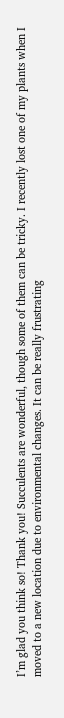I’m glad you think so! Thank you! Succulents are wonderful, though some of them can be tricky. I recently lost one of my plants when I moved to a new location due to environmental changes. It can be really frustrating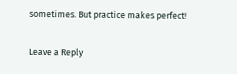sometimes. But practice makes perfect!

Leave a Reply